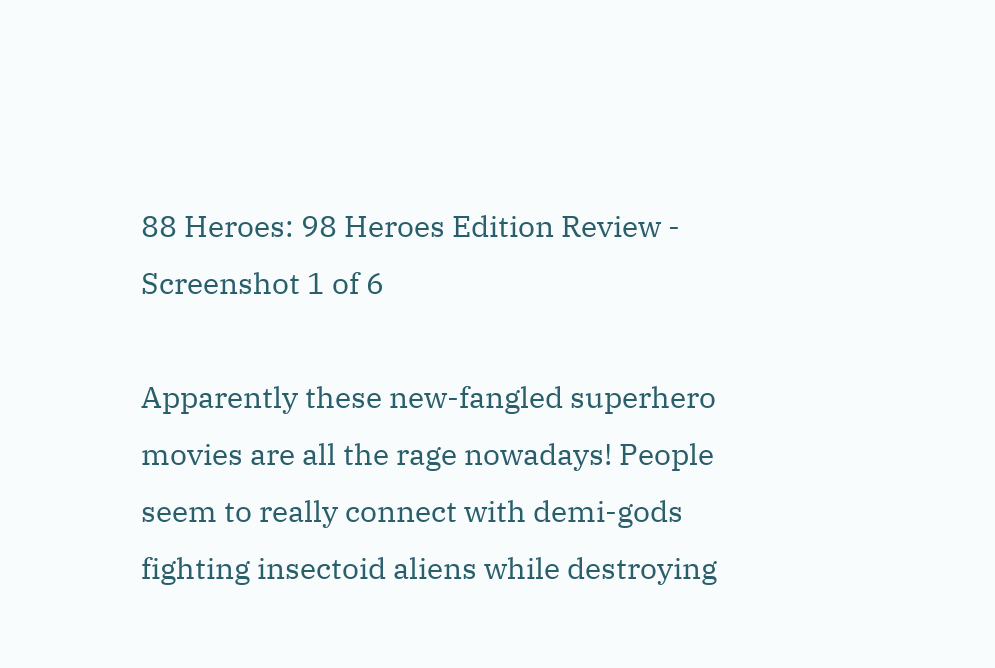88 Heroes: 98 Heroes Edition Review - Screenshot 1 of 6

Apparently these new-fangled superhero movies are all the rage nowadays! People seem to really connect with demi-gods fighting insectoid aliens while destroying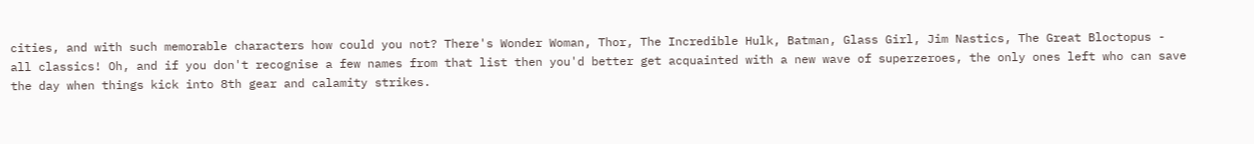cities, and with such memorable characters how could you not? There's Wonder Woman, Thor, The Incredible Hulk, Batman, Glass Girl, Jim Nastics, The Great Bloctopus - all classics! Oh, and if you don't recognise a few names from that list then you'd better get acquainted with a new wave of superzeroes, the only ones left who can save the day when things kick into 8th gear and calamity strikes.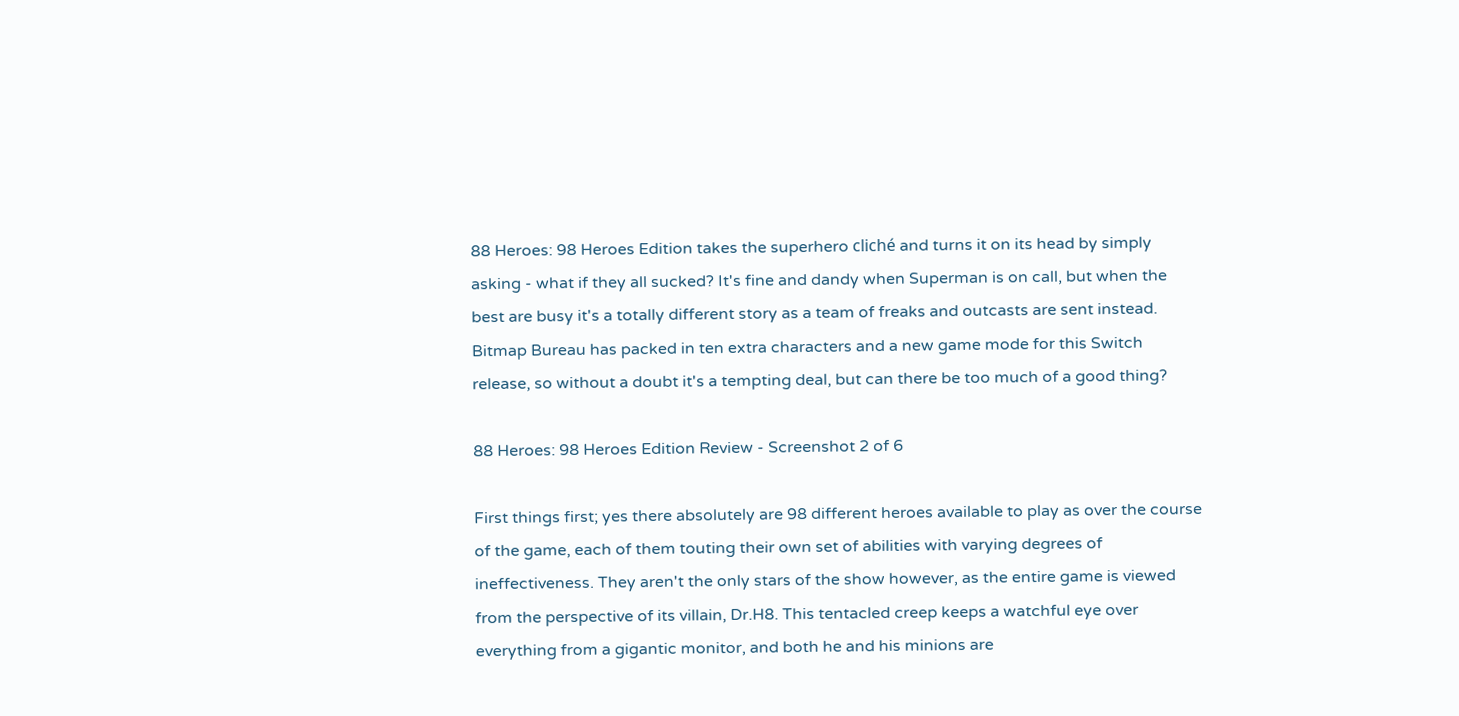88 Heroes: 98 Heroes Edition takes the superhero cliché and turns it on its head by simply asking - what if they all sucked? It's fine and dandy when Superman is on call, but when the best are busy it's a totally different story as a team of freaks and outcasts are sent instead. Bitmap Bureau has packed in ten extra characters and a new game mode for this Switch release, so without a doubt it's a tempting deal, but can there be too much of a good thing?

88 Heroes: 98 Heroes Edition Review - Screenshot 2 of 6

First things first; yes there absolutely are 98 different heroes available to play as over the course of the game, each of them touting their own set of abilities with varying degrees of ineffectiveness. They aren't the only stars of the show however, as the entire game is viewed from the perspective of its villain, Dr.H8. This tentacled creep keeps a watchful eye over everything from a gigantic monitor, and both he and his minions are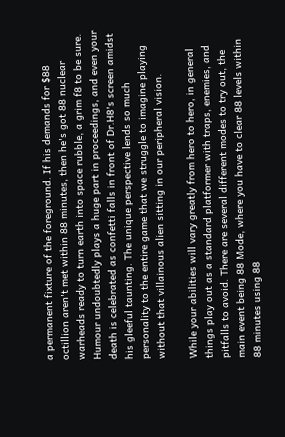a permanent fixture of the foreground. If his demands for $88 octillion aren't met within 88 minutes, then he's got 88 nuclear warheads ready to turn earth into space rubble, a grim f8 to be sure. Humour undoubtedly plays a huge part in proceedings, and even your death is celebrated as confetti falls in front of Dr.H8's screen amidst his gleeful taunting. The unique perspective lends so much personality to the entire game that we struggle to imagine playing without that villainous alien sitting in our peripheral vision.

While your abilities will vary greatly from hero to hero, in general things play out as a standard platformer with traps, enemies, and pitfalls to avoid. There are several different modes to try out, the main event being 88 Mode, where you have to clear 88 levels within 88 minutes using 88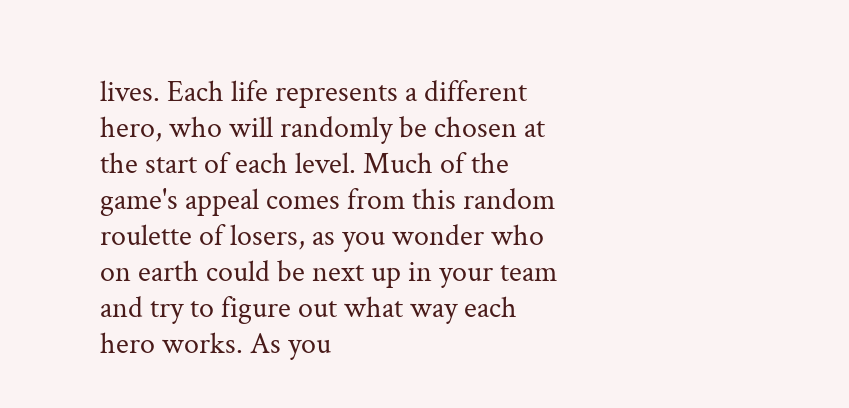lives. Each life represents a different hero, who will randomly be chosen at the start of each level. Much of the game's appeal comes from this random roulette of losers, as you wonder who on earth could be next up in your team and try to figure out what way each hero works. As you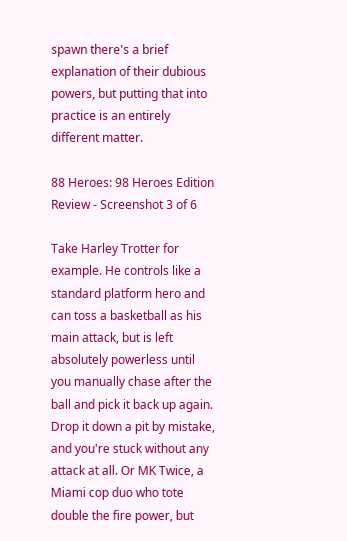spawn there's a brief explanation of their dubious powers, but putting that into practice is an entirely different matter.

88 Heroes: 98 Heroes Edition Review - Screenshot 3 of 6

Take Harley Trotter for example. He controls like a standard platform hero and can toss a basketball as his main attack, but is left absolutely powerless until you manually chase after the ball and pick it back up again. Drop it down a pit by mistake, and you're stuck without any attack at all. Or MK Twice, a Miami cop duo who tote double the fire power, but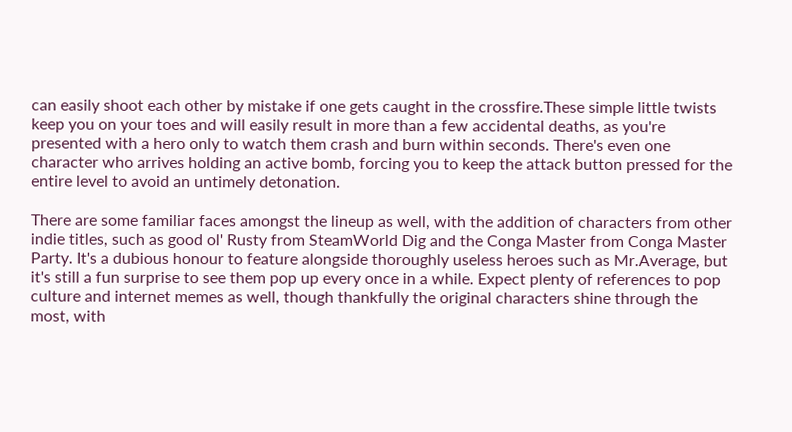can easily shoot each other by mistake if one gets caught in the crossfire.These simple little twists keep you on your toes and will easily result in more than a few accidental deaths, as you're presented with a hero only to watch them crash and burn within seconds. There's even one character who arrives holding an active bomb, forcing you to keep the attack button pressed for the entire level to avoid an untimely detonation.

There are some familiar faces amongst the lineup as well, with the addition of characters from other indie titles, such as good ol' Rusty from SteamWorld Dig and the Conga Master from Conga Master Party. It's a dubious honour to feature alongside thoroughly useless heroes such as Mr.Average, but it's still a fun surprise to see them pop up every once in a while. Expect plenty of references to pop culture and internet memes as well, though thankfully the original characters shine through the most, with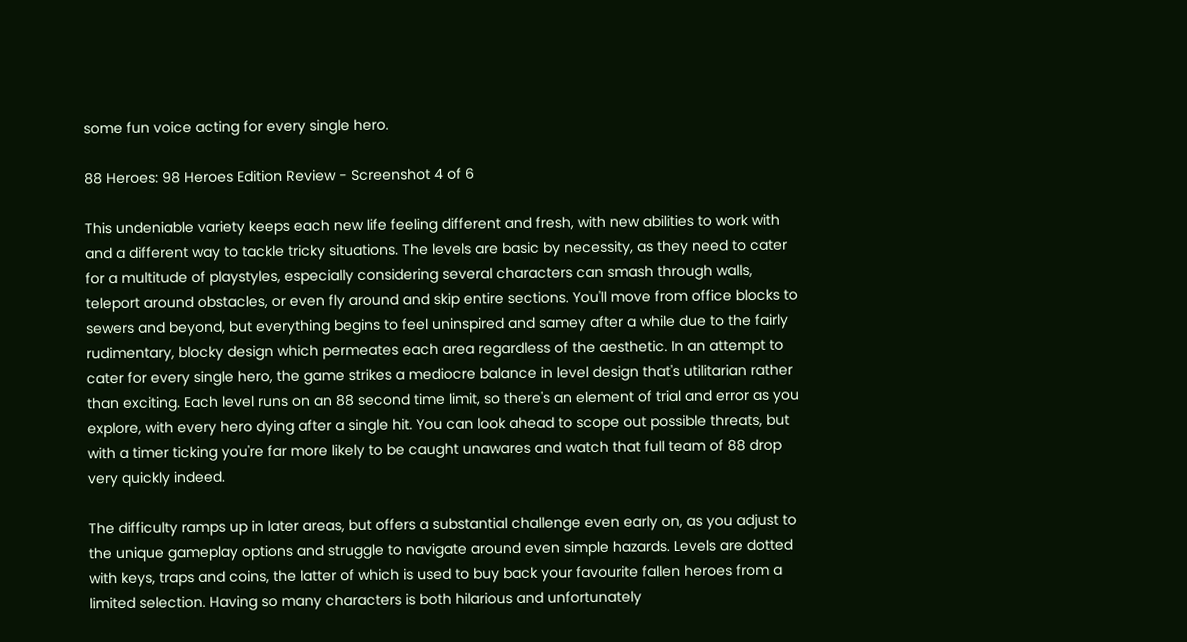some fun voice acting for every single hero.

88 Heroes: 98 Heroes Edition Review - Screenshot 4 of 6

This undeniable variety keeps each new life feeling different and fresh, with new abilities to work with and a different way to tackle tricky situations. The levels are basic by necessity, as they need to cater for a multitude of playstyles, especially considering several characters can smash through walls, teleport around obstacles, or even fly around and skip entire sections. You'll move from office blocks to sewers and beyond, but everything begins to feel uninspired and samey after a while due to the fairly rudimentary, blocky design which permeates each area regardless of the aesthetic. In an attempt to cater for every single hero, the game strikes a mediocre balance in level design that's utilitarian rather than exciting. Each level runs on an 88 second time limit, so there's an element of trial and error as you explore, with every hero dying after a single hit. You can look ahead to scope out possible threats, but with a timer ticking you're far more likely to be caught unawares and watch that full team of 88 drop very quickly indeed.

The difficulty ramps up in later areas, but offers a substantial challenge even early on, as you adjust to the unique gameplay options and struggle to navigate around even simple hazards. Levels are dotted with keys, traps and coins, the latter of which is used to buy back your favourite fallen heroes from a limited selection. Having so many characters is both hilarious and unfortunately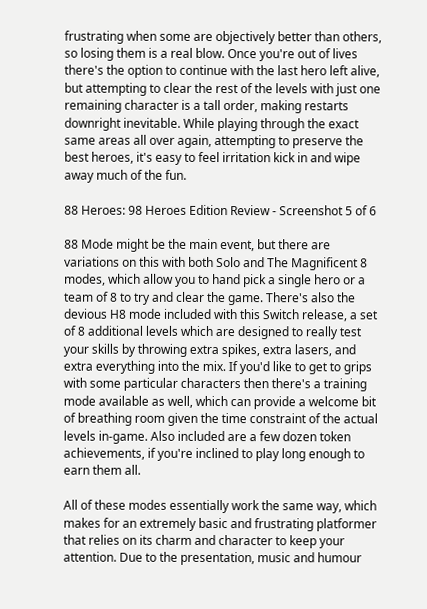frustrating when some are objectively better than others, so losing them is a real blow. Once you're out of lives there's the option to continue with the last hero left alive, but attempting to clear the rest of the levels with just one remaining character is a tall order, making restarts downright inevitable. While playing through the exact same areas all over again, attempting to preserve the best heroes, it's easy to feel irritation kick in and wipe away much of the fun.

88 Heroes: 98 Heroes Edition Review - Screenshot 5 of 6

88 Mode might be the main event, but there are variations on this with both Solo and The Magnificent 8 modes, which allow you to hand pick a single hero or a team of 8 to try and clear the game. There's also the devious H8 mode included with this Switch release, a set of 8 additional levels which are designed to really test your skills by throwing extra spikes, extra lasers, and extra everything into the mix. If you'd like to get to grips with some particular characters then there's a training mode available as well, which can provide a welcome bit of breathing room given the time constraint of the actual levels in-game. Also included are a few dozen token achievements, if you're inclined to play long enough to earn them all.

All of these modes essentially work the same way, which makes for an extremely basic and frustrating platformer that relies on its charm and character to keep your attention. Due to the presentation, music and humour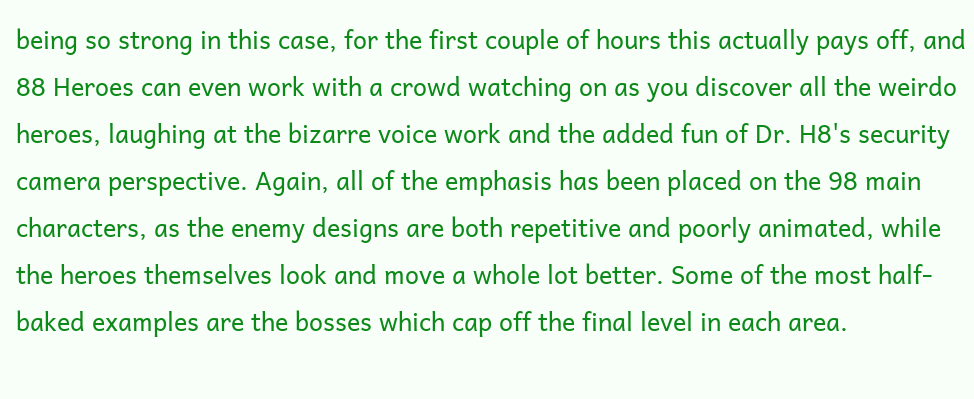being so strong in this case, for the first couple of hours this actually pays off, and 88 Heroes can even work with a crowd watching on as you discover all the weirdo heroes, laughing at the bizarre voice work and the added fun of Dr. H8's security camera perspective. Again, all of the emphasis has been placed on the 98 main characters, as the enemy designs are both repetitive and poorly animated, while the heroes themselves look and move a whole lot better. Some of the most half-baked examples are the bosses which cap off the final level in each area.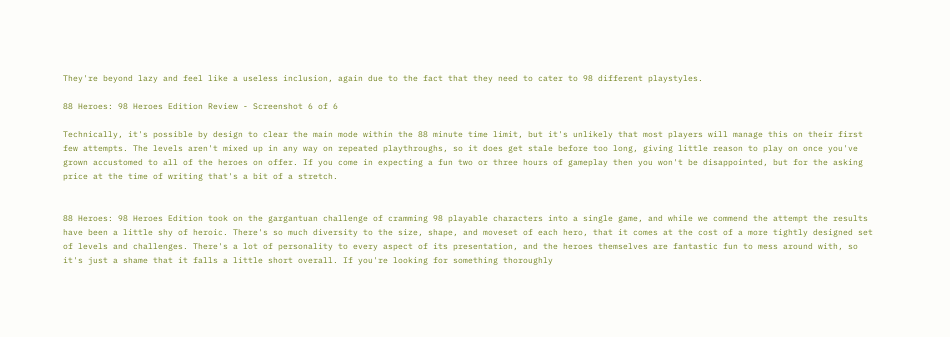They're beyond lazy and feel like a useless inclusion, again due to the fact that they need to cater to 98 different playstyles.

88 Heroes: 98 Heroes Edition Review - Screenshot 6 of 6

Technically, it's possible by design to clear the main mode within the 88 minute time limit, but it's unlikely that most players will manage this on their first few attempts. The levels aren't mixed up in any way on repeated playthroughs, so it does get stale before too long, giving little reason to play on once you've grown accustomed to all of the heroes on offer. If you come in expecting a fun two or three hours of gameplay then you won't be disappointed, but for the asking price at the time of writing that's a bit of a stretch.


88 Heroes: 98 Heroes Edition took on the gargantuan challenge of cramming 98 playable characters into a single game, and while we commend the attempt the results have been a little shy of heroic. There's so much diversity to the size, shape, and moveset of each hero, that it comes at the cost of a more tightly designed set of levels and challenges. There's a lot of personality to every aspect of its presentation, and the heroes themselves are fantastic fun to mess around with, so it's just a shame that it falls a little short overall. If you're looking for something thoroughly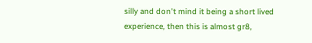silly and don't mind it being a short lived experience, then this is almost gr8,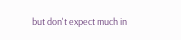but don't expect much in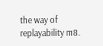the way of replayability m8.